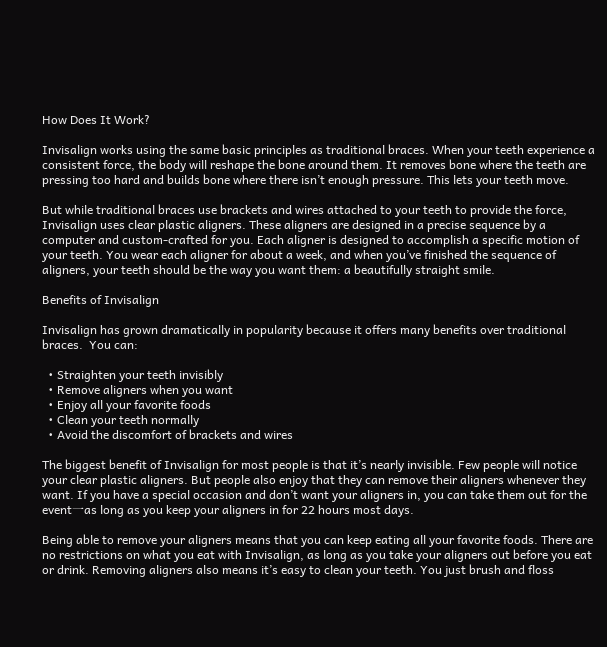How Does It Work?

Invisalign works using the same basic principles as traditional braces. When your teeth experience a consistent force, the body will reshape the bone around them. It removes bone where the teeth are pressing too hard and builds bone where there isn’t enough pressure. This lets your teeth move.

But while traditional braces use brackets and wires attached to your teeth to provide the force, Invisalign uses clear plastic aligners. These aligners are designed in a precise sequence by a computer and custom-crafted for you. Each aligner is designed to accomplish a specific motion of your teeth. You wear each aligner for about a week, and when you’ve finished the sequence of aligners, your teeth should be the way you want them: a beautifully straight smile.

Benefits of Invisalign

Invisalign has grown dramatically in popularity because it offers many benefits over traditional braces.  You can:

  • Straighten your teeth invisibly
  • Remove aligners when you want
  • Enjoy all your favorite foods
  • Clean your teeth normally
  • Avoid the discomfort of brackets and wires

The biggest benefit of Invisalign for most people is that it’s nearly invisible. Few people will notice your clear plastic aligners. But people also enjoy that they can remove their aligners whenever they want. If you have a special occasion and don’t want your aligners in, you can take them out for the event一as long as you keep your aligners in for 22 hours most days.

Being able to remove your aligners means that you can keep eating all your favorite foods. There are no restrictions on what you eat with Invisalign, as long as you take your aligners out before you eat or drink. Removing aligners also means it’s easy to clean your teeth. You just brush and floss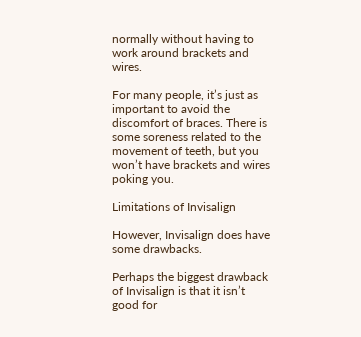normally without having to work around brackets and wires.

For many people, it’s just as important to avoid the discomfort of braces. There is some soreness related to the movement of teeth, but you won’t have brackets and wires poking you.

Limitations of Invisalign

However, Invisalign does have some drawbacks.

Perhaps the biggest drawback of Invisalign is that it isn’t good for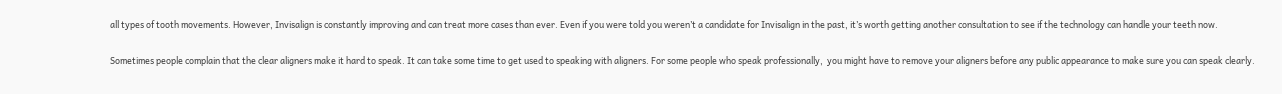all types of tooth movements. However, Invisalign is constantly improving and can treat more cases than ever. Even if you were told you weren’t a candidate for Invisalign in the past, it’s worth getting another consultation to see if the technology can handle your teeth now.

Sometimes people complain that the clear aligners make it hard to speak. It can take some time to get used to speaking with aligners. For some people who speak professionally,  you might have to remove your aligners before any public appearance to make sure you can speak clearly.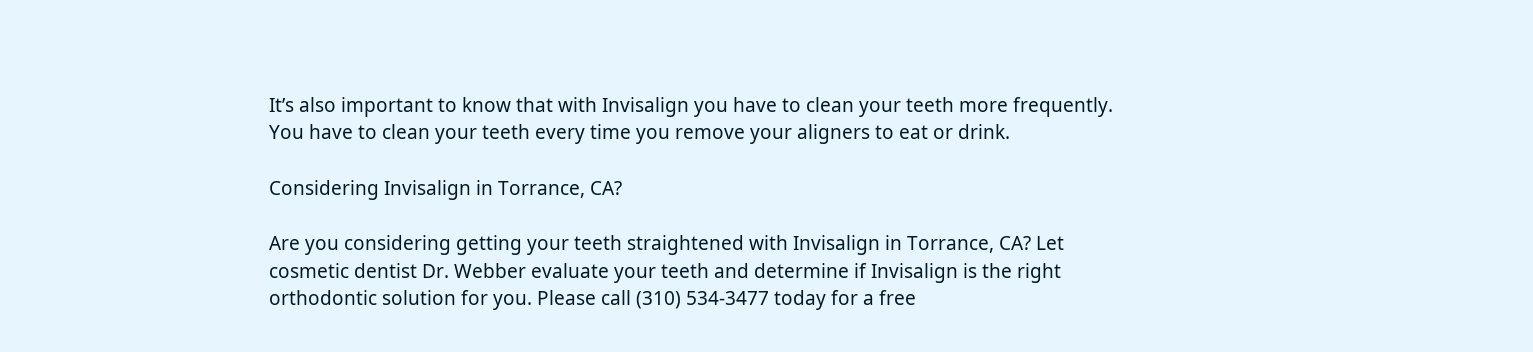It’s also important to know that with Invisalign you have to clean your teeth more frequently. You have to clean your teeth every time you remove your aligners to eat or drink.

Considering Invisalign in Torrance, CA?

Are you considering getting your teeth straightened with Invisalign in Torrance, CA? Let cosmetic dentist Dr. Webber evaluate your teeth and determine if Invisalign is the right orthodontic solution for you. Please call (310) 534-3477 today for a free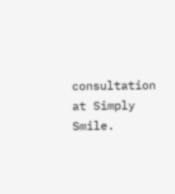consultation at Simply Smile.